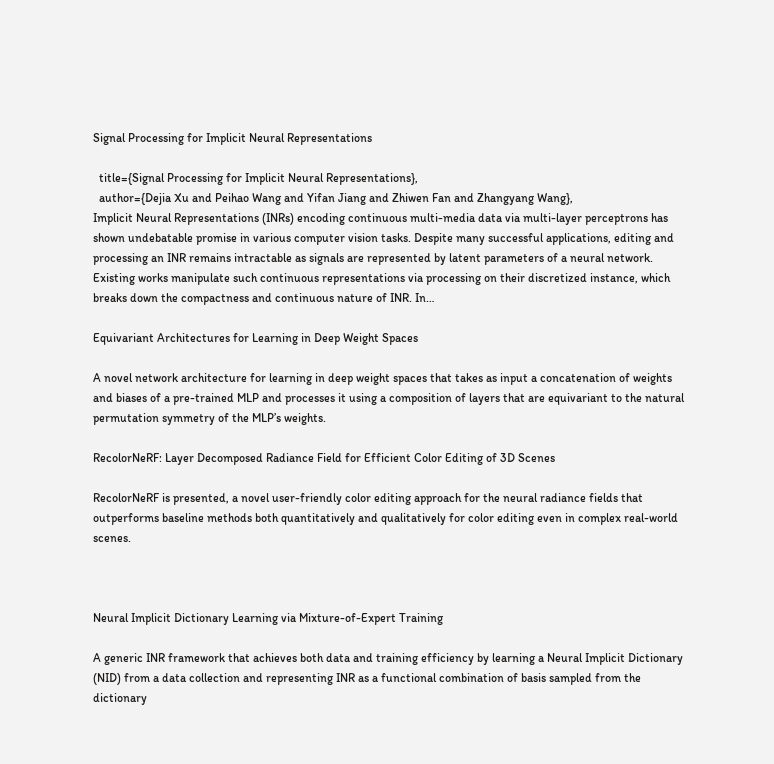Signal Processing for Implicit Neural Representations

  title={Signal Processing for Implicit Neural Representations},
  author={Dejia Xu and Peihao Wang and Yifan Jiang and Zhiwen Fan and Zhangyang Wang},
Implicit Neural Representations (INRs) encoding continuous multi-media data via multi-layer perceptrons has shown undebatable promise in various computer vision tasks. Despite many successful applications, editing and processing an INR remains intractable as signals are represented by latent parameters of a neural network. Existing works manipulate such continuous representations via processing on their discretized instance, which breaks down the compactness and continuous nature of INR. In…

Equivariant Architectures for Learning in Deep Weight Spaces

A novel network architecture for learning in deep weight spaces that takes as input a concatenation of weights and biases of a pre-trained MLP and processes it using a composition of layers that are equivariant to the natural permutation symmetry of the MLP’s weights.

RecolorNeRF: Layer Decomposed Radiance Field for Efficient Color Editing of 3D Scenes

RecolorNeRF is presented, a novel user-friendly color editing approach for the neural radiance fields that outperforms baseline methods both quantitatively and qualitatively for color editing even in complex real-world scenes.



Neural Implicit Dictionary Learning via Mixture-of-Expert Training

A generic INR framework that achieves both data and training efficiency by learning a Neural Implicit Dictionary (NID) from a data collection and representing INR as a functional combination of basis sampled from the dictionary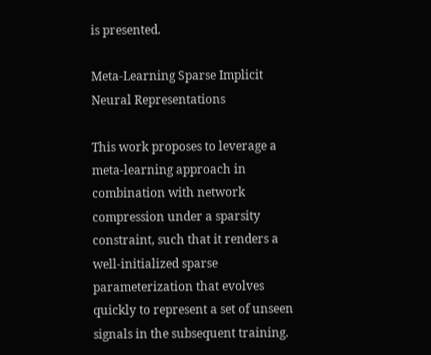is presented.

Meta-Learning Sparse Implicit Neural Representations

This work proposes to leverage a meta-learning approach in combination with network compression under a sparsity constraint, such that it renders a well-initialized sparse parameterization that evolves quickly to represent a set of unseen signals in the subsequent training.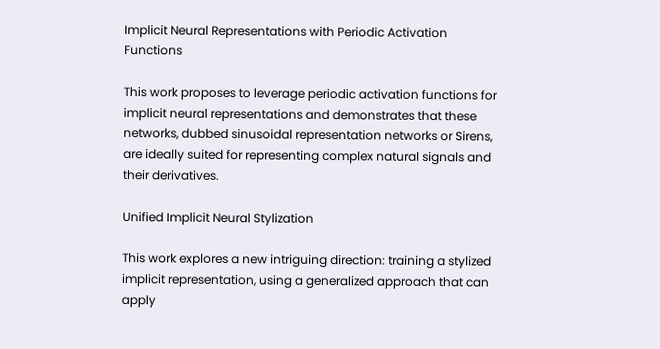Implicit Neural Representations with Periodic Activation Functions

This work proposes to leverage periodic activation functions for implicit neural representations and demonstrates that these networks, dubbed sinusoidal representation networks or Sirens, are ideally suited for representing complex natural signals and their derivatives.

Unified Implicit Neural Stylization

This work explores a new intriguing direction: training a stylized implicit representation, using a generalized approach that can apply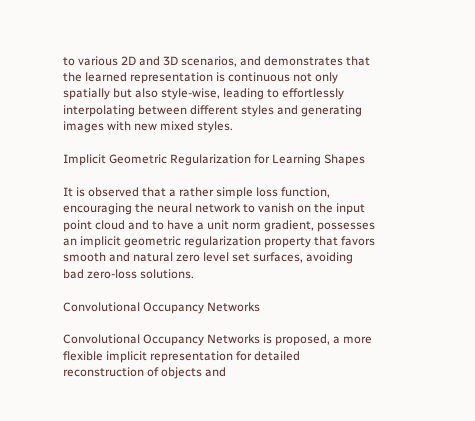to various 2D and 3D scenarios, and demonstrates that the learned representation is continuous not only spatially but also style-wise, leading to effortlessly interpolating between different styles and generating images with new mixed styles.

Implicit Geometric Regularization for Learning Shapes

It is observed that a rather simple loss function, encouraging the neural network to vanish on the input point cloud and to have a unit norm gradient, possesses an implicit geometric regularization property that favors smooth and natural zero level set surfaces, avoiding bad zero-loss solutions.

Convolutional Occupancy Networks

Convolutional Occupancy Networks is proposed, a more flexible implicit representation for detailed reconstruction of objects and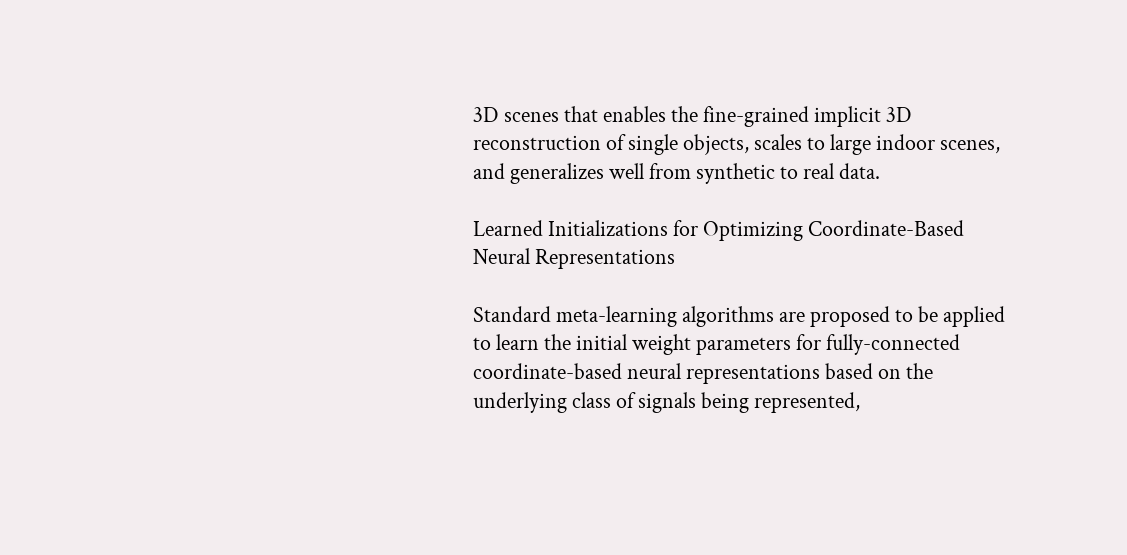3D scenes that enables the fine-grained implicit 3D reconstruction of single objects, scales to large indoor scenes, and generalizes well from synthetic to real data.

Learned Initializations for Optimizing Coordinate-Based Neural Representations

Standard meta-learning algorithms are proposed to be applied to learn the initial weight parameters for fully-connected coordinate-based neural representations based on the underlying class of signals being represented,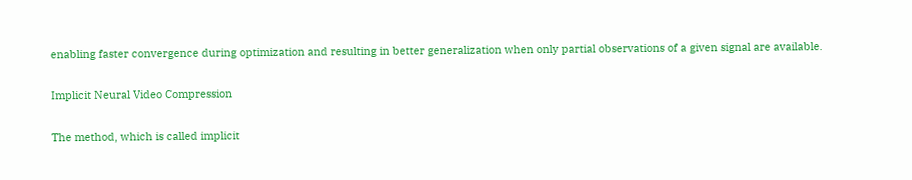enabling faster convergence during optimization and resulting in better generalization when only partial observations of a given signal are available.

Implicit Neural Video Compression

The method, which is called implicit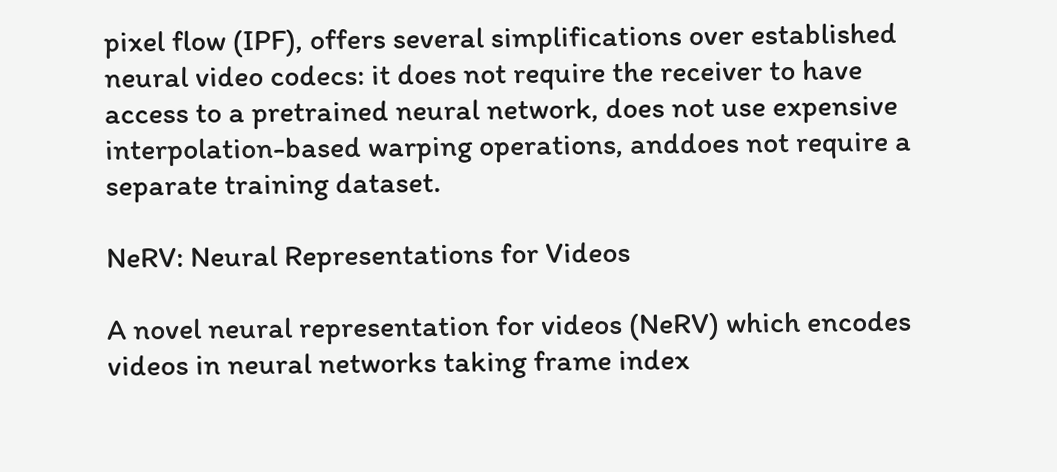pixel flow (IPF), offers several simplifications over established neural video codecs: it does not require the receiver to have access to a pretrained neural network, does not use expensive interpolation-based warping operations, anddoes not require a separate training dataset.

NeRV: Neural Representations for Videos

A novel neural representation for videos (NeRV) which encodes videos in neural networks taking frame index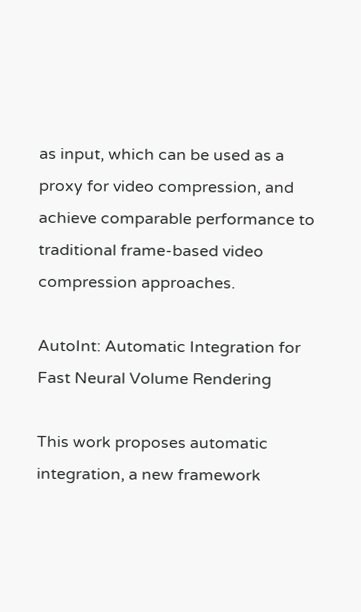as input, which can be used as a proxy for video compression, and achieve comparable performance to traditional frame-based video compression approaches.

AutoInt: Automatic Integration for Fast Neural Volume Rendering

This work proposes automatic integration, a new framework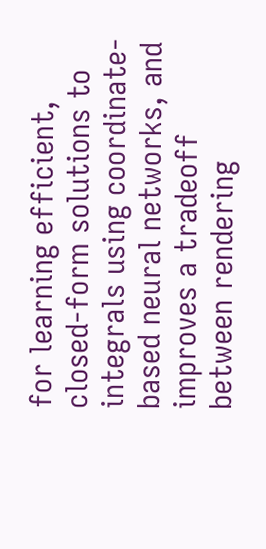for learning efficient, closed-form solutions to integrals using coordinate-based neural networks, and improves a tradeoff between rendering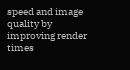speed and image quality by improving render times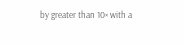by greater than 10× with a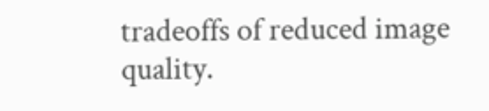tradeoffs of reduced image quality.